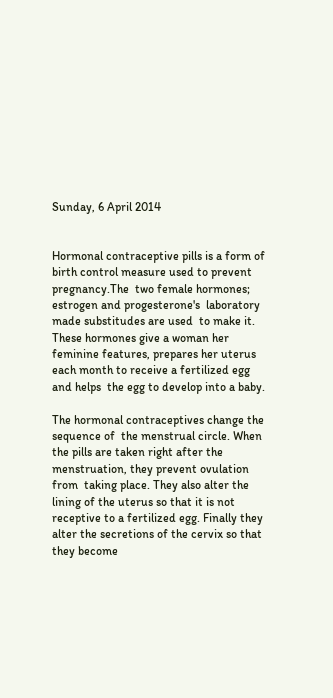Sunday, 6 April 2014


Hormonal contraceptive pills is a form of  birth control measure used to prevent pregnancy.The  two female hormones; estrogen and progesterone's  laboratory made substitudes are used  to make it. These hormones give a woman her feminine features, prepares her uterus each month to receive a fertilized egg and helps  the egg to develop into a baby.

The hormonal contraceptives change the sequence of  the menstrual circle. When the pills are taken right after the menstruation, they prevent ovulation from  taking place. They also alter the lining of the uterus so that it is not receptive to a fertilized egg. Finally they alter the secretions of the cervix so that they become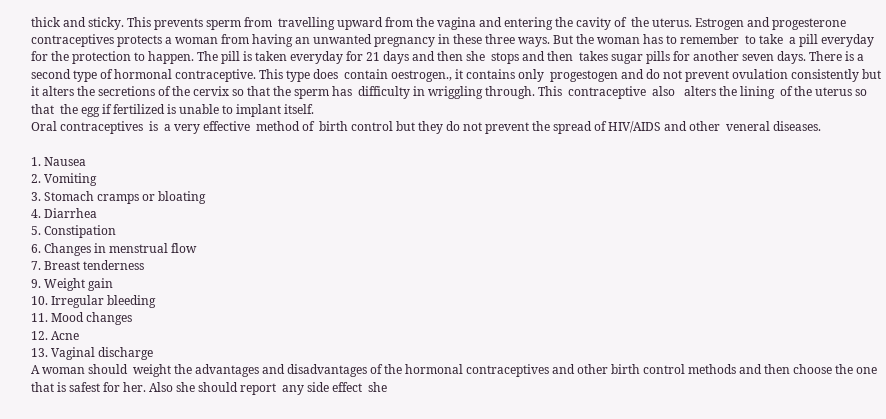thick and sticky. This prevents sperm from  travelling upward from the vagina and entering the cavity of  the uterus. Estrogen and progesterone contraceptives protects a woman from having an unwanted pregnancy in these three ways. But the woman has to remember  to take  a pill everyday for the protection to happen. The pill is taken everyday for 21 days and then she  stops and then  takes sugar pills for another seven days. There is a second type of hormonal contraceptive. This type does  contain oestrogen., it contains only  progestogen and do not prevent ovulation consistently but it alters the secretions of the cervix so that the sperm has  difficulty in wriggling through. This  contraceptive  also   alters the lining  of the uterus so that  the egg if fertilized is unable to implant itself.
Oral contraceptives  is  a very effective  method of  birth control but they do not prevent the spread of HIV/AIDS and other  veneral diseases.

1. Nausea
2. Vomiting
3. Stomach cramps or bloating
4. Diarrhea
5. Constipation
6. Changes in menstrual flow
7. Breast tenderness
9. Weight gain
10. Irregular bleeding
11. Mood changes
12. Acne
13. Vaginal discharge
A woman should  weight the advantages and disadvantages of the hormonal contraceptives and other birth control methods and then choose the one that is safest for her. Also she should report  any side effect  she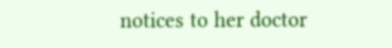notices to her doctor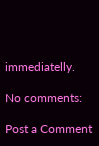immediatelly.

No comments:

Post a Comment